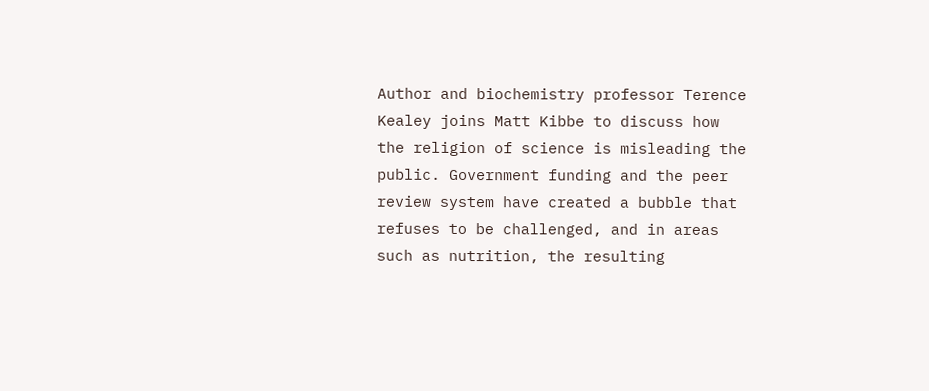Author and biochemistry professor Terence Kealey joins Matt Kibbe to discuss how the religion of science is misleading the public. Government funding and the peer review system have created a bubble that refuses to be challenged, and in areas such as nutrition, the resulting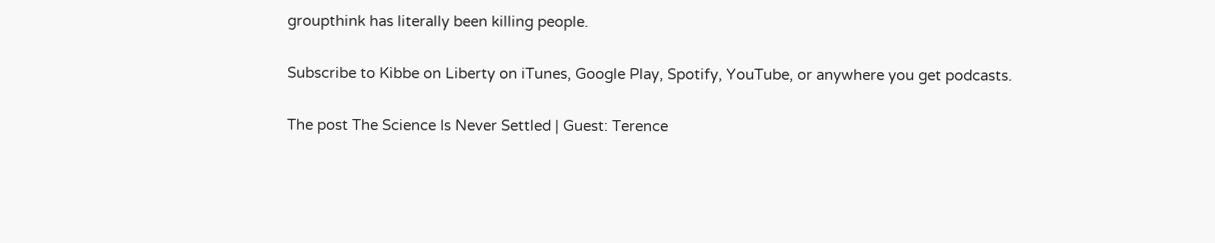groupthink has literally been killing people.

Subscribe to Kibbe on Liberty on iTunes, Google Play, Spotify, YouTube, or anywhere you get podcasts.

The post The Science Is Never Settled | Guest: Terence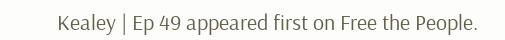Kealey | Ep 49 appeared first on Free the People.